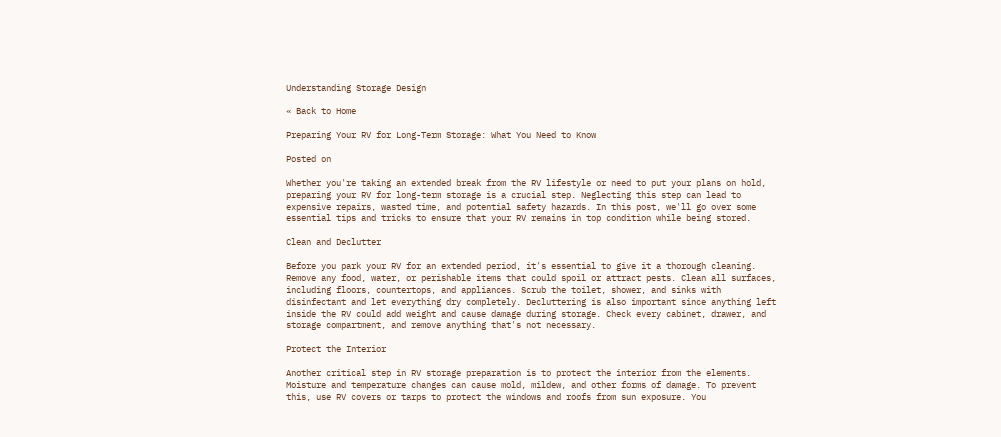Understanding Storage Design

« Back to Home

Preparing Your RV for Long-Term Storage: What You Need to Know

Posted on

Whether you're taking an extended break from the RV lifestyle or need to put your plans on hold, preparing your RV for long-term storage is a crucial step. Neglecting this step can lead to expensive repairs, wasted time, and potential safety hazards. In this post, we'll go over some essential tips and tricks to ensure that your RV remains in top condition while being stored.

Clean and Declutter

Before you park your RV for an extended period, it's essential to give it a thorough cleaning. Remove any food, water, or perishable items that could spoil or attract pests. Clean all surfaces, including floors, countertops, and appliances. Scrub the toilet, shower, and sinks with disinfectant and let everything dry completely. Decluttering is also important since anything left inside the RV could add weight and cause damage during storage. Check every cabinet, drawer, and storage compartment, and remove anything that's not necessary.

Protect the Interior

Another critical step in RV storage preparation is to protect the interior from the elements. Moisture and temperature changes can cause mold, mildew, and other forms of damage. To prevent this, use RV covers or tarps to protect the windows and roofs from sun exposure. You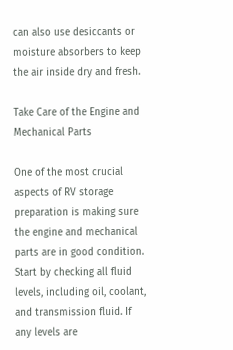can also use desiccants or moisture absorbers to keep the air inside dry and fresh.

Take Care of the Engine and Mechanical Parts

One of the most crucial aspects of RV storage preparation is making sure the engine and mechanical parts are in good condition. Start by checking all fluid levels, including oil, coolant, and transmission fluid. If any levels are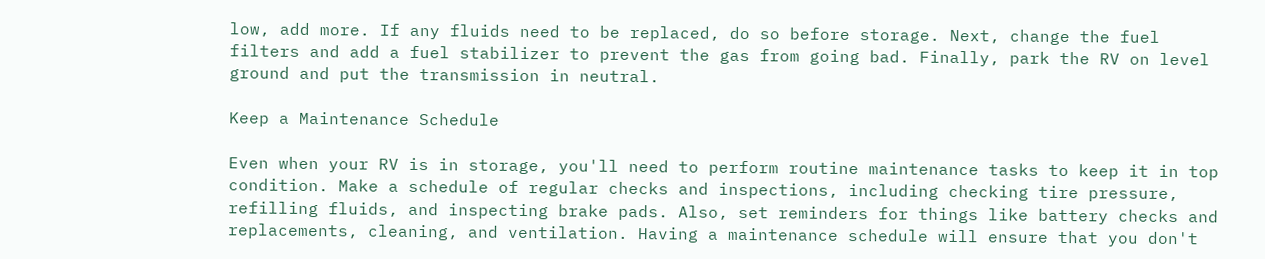low, add more. If any fluids need to be replaced, do so before storage. Next, change the fuel filters and add a fuel stabilizer to prevent the gas from going bad. Finally, park the RV on level ground and put the transmission in neutral.

Keep a Maintenance Schedule

Even when your RV is in storage, you'll need to perform routine maintenance tasks to keep it in top condition. Make a schedule of regular checks and inspections, including checking tire pressure, refilling fluids, and inspecting brake pads. Also, set reminders for things like battery checks and replacements, cleaning, and ventilation. Having a maintenance schedule will ensure that you don't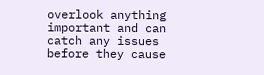overlook anything important and can catch any issues before they cause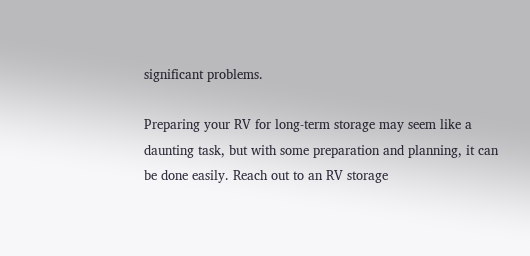significant problems.

Preparing your RV for long-term storage may seem like a daunting task, but with some preparation and planning, it can be done easily. Reach out to an RV storage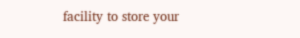facility to store your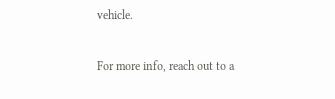vehicle.

For more info, reach out to a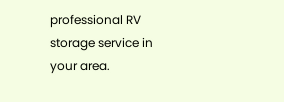professional RV storage service in your area.